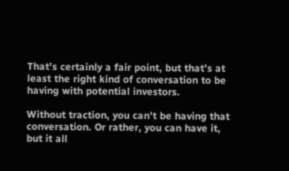That’s certainly a fair point, but that’s at least the right kind of conversation to be having with potential investors.

Without traction, you can’t be having that conversation. Or rather, you can have it, but it all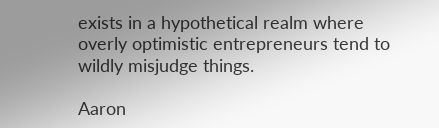exists in a hypothetical realm where overly optimistic entrepreneurs tend to wildly misjudge things.

Aaron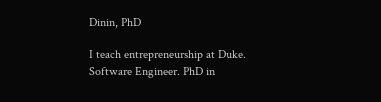Dinin, PhD

I teach entrepreneurship at Duke. Software Engineer. PhD in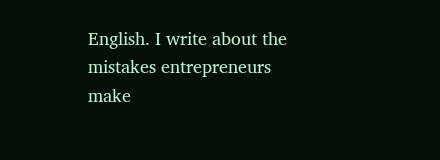English. I write about the mistakes entrepreneurs make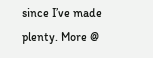since I’ve made plenty. More @